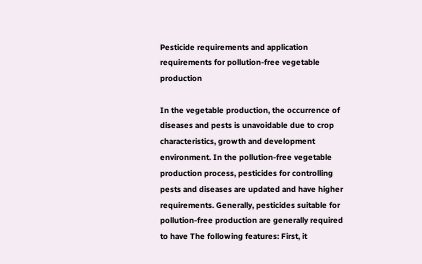Pesticide requirements and application requirements for pollution-free vegetable production

In the vegetable production, the occurrence of diseases and pests is unavoidable due to crop characteristics, growth and development environment. In the pollution-free vegetable production process, pesticides for controlling pests and diseases are updated and have higher requirements. Generally, pesticides suitable for pollution-free production are generally required to have The following features: First, it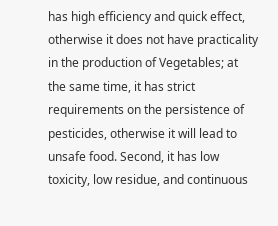has high efficiency and quick effect, otherwise it does not have practicality in the production of Vegetables; at the same time, it has strict requirements on the persistence of pesticides, otherwise it will lead to unsafe food. Second, it has low toxicity, low residue, and continuous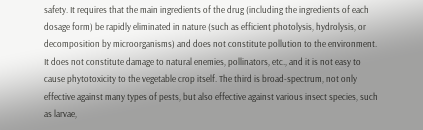safety. It requires that the main ingredients of the drug (including the ingredients of each dosage form) be rapidly eliminated in nature (such as efficient photolysis, hydrolysis, or decomposition by microorganisms) and does not constitute pollution to the environment. It does not constitute damage to natural enemies, pollinators, etc., and it is not easy to cause phytotoxicity to the vegetable crop itself. The third is broad-spectrum, not only effective against many types of pests, but also effective against various insect species, such as larvae,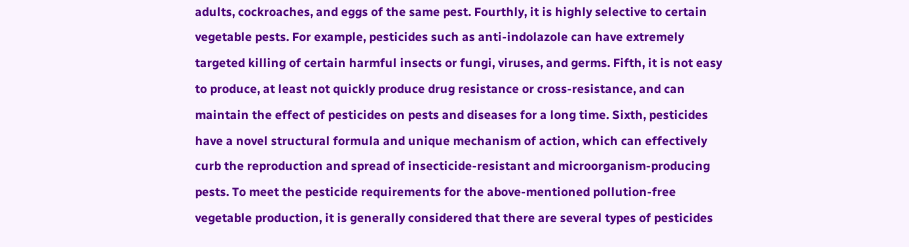adults, cockroaches, and eggs of the same pest. Fourthly, it is highly selective to certain vegetable pests. For example, pesticides such as anti-indolazole can have extremely targeted killing of certain harmful insects or fungi, viruses, and germs. Fifth, it is not easy to produce, at least not quickly produce drug resistance or cross-resistance, and can maintain the effect of pesticides on pests and diseases for a long time. Sixth, pesticides have a novel structural formula and unique mechanism of action, which can effectively curb the reproduction and spread of insecticide-resistant and microorganism-producing pests. To meet the pesticide requirements for the above-mentioned pollution-free vegetable production, it is generally considered that there are several types of pesticides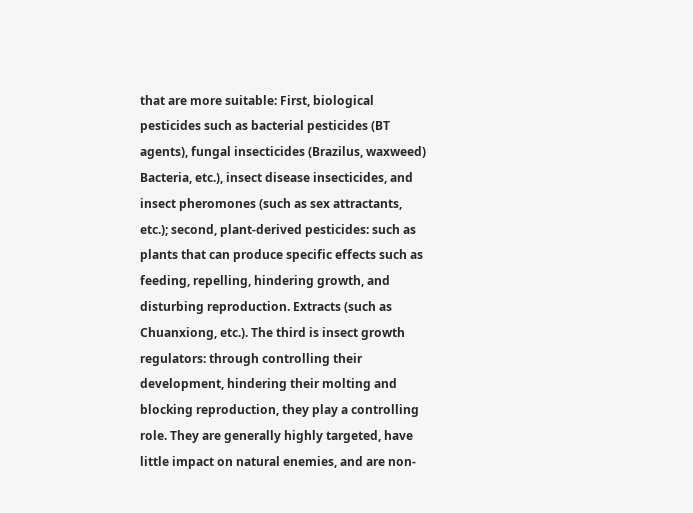that are more suitable: First, biological pesticides such as bacterial pesticides (BT agents), fungal insecticides (Brazilus, waxweed) Bacteria, etc.), insect disease insecticides, and insect pheromones (such as sex attractants, etc.); second, plant-derived pesticides: such as plants that can produce specific effects such as feeding, repelling, hindering growth, and disturbing reproduction. Extracts (such as Chuanxiong, etc.). The third is insect growth regulators: through controlling their development, hindering their molting and blocking reproduction, they play a controlling role. They are generally highly targeted, have little impact on natural enemies, and are non-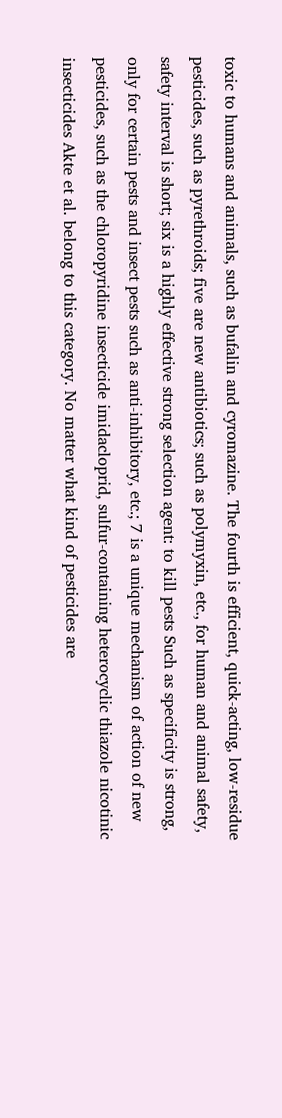toxic to humans and animals, such as bufalin and cyromazine. The fourth is efficient, quick-acting, low-residue pesticides, such as pyrethroids; five are new antibiotics; such as polymyxin, etc., for human and animal safety, safety interval is short; six is a highly effective strong selection agent: to kill pests Such as specificity is strong, only for certain pests and insect pests such as anti-inhibitory, etc.; 7 is a unique mechanism of action of new pesticides, such as the chloropyridine insecticide imidacloprid, sulfur-containing heterocyclic thiazole nicotinic insecticides Akte et al. belong to this category. No matter what kind of pesticides are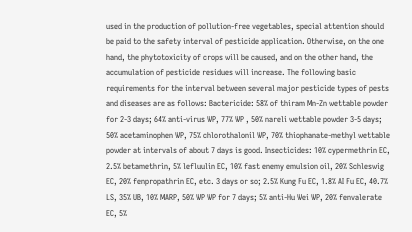used in the production of pollution-free vegetables, special attention should be paid to the safety interval of pesticide application. Otherwise, on the one hand, the phytotoxicity of crops will be caused, and on the other hand, the accumulation of pesticide residues will increase. The following basic requirements for the interval between several major pesticide types of pests and diseases are as follows: Bactericide: 58% of thiram Mn-Zn wettable powder for 2-3 days; 64% anti-virus WP, 77% WP , 50% nareli wettable powder 3-5 days; 50% acetaminophen WP, 75% chlorothalonil WP, 70% thiophanate-methyl wettable powder at intervals of about 7 days is good. Insecticides: 10% cypermethrin EC, 2.5% betamethrin, 5% lefluulin EC, 10% fast enemy emulsion oil, 20% Schleswig EC, 20% fenpropathrin EC, etc. 3 days or so; 2.5% Kung Fu EC, 1.8% AI Fu EC, 40.7% LS, 35% UB, 10% MARP, 50% WP WP for 7 days; 5% anti-Hu Wei WP, 20% fenvalerate EC, 5%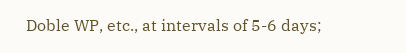Doble WP, etc., at intervals of 5-6 days;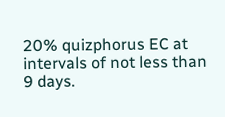20% quizphorus EC at intervals of not less than 9 days.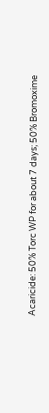Acaricide: 50% Torc WP for about 7 days; 50% Bromoxime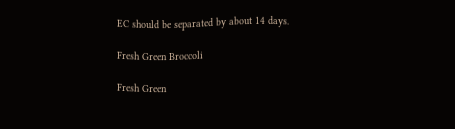EC should be separated by about 14 days.

Fresh Green Broccoli

Fresh Green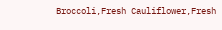Broccoli,Fresh Cauliflower,Fresh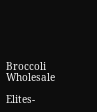Broccoli Wholesale

Elites-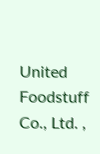United Foodstuff Co., Ltd. ,